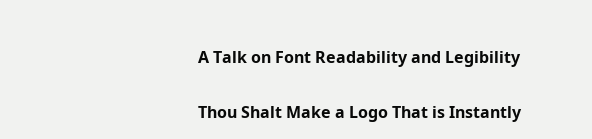A Talk on Font Readability and Legibility

Thou Shalt Make a Logo That is Instantly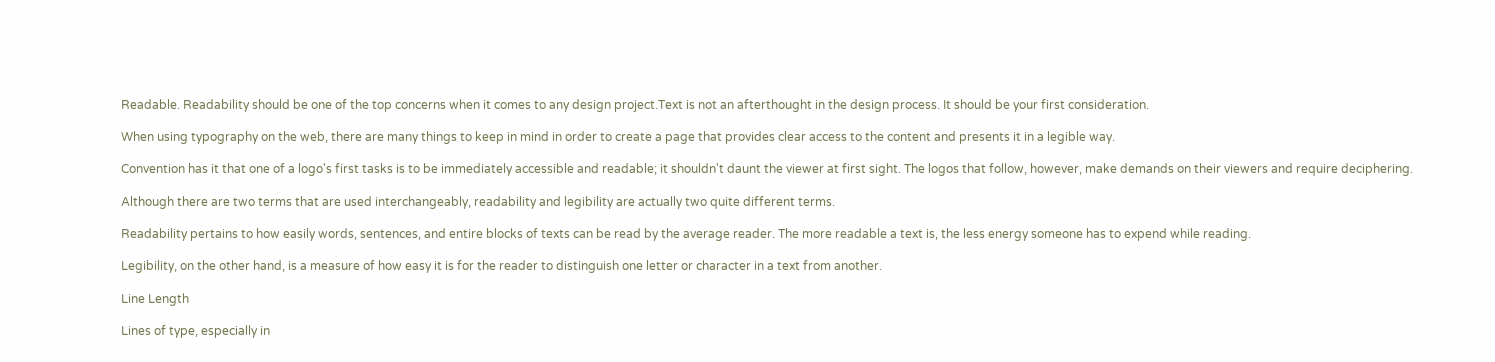Readable. Readability should be one of the top concerns when it comes to any design project.Text is not an afterthought in the design process. It should be your first consideration.

When using typography on the web, there are many things to keep in mind in order to create a page that provides clear access to the content and presents it in a legible way.

Convention has it that one of a logo's first tasks is to be immediately accessible and readable; it shouldn't daunt the viewer at first sight. The logos that follow, however, make demands on their viewers and require deciphering.

Although there are two terms that are used interchangeably, readability and legibility are actually two quite different terms.

Readability pertains to how easily words, sentences, and entire blocks of texts can be read by the average reader. The more readable a text is, the less energy someone has to expend while reading.

Legibility, on the other hand, is a measure of how easy it is for the reader to distinguish one letter or character in a text from another.

Line Length

Lines of type, especially in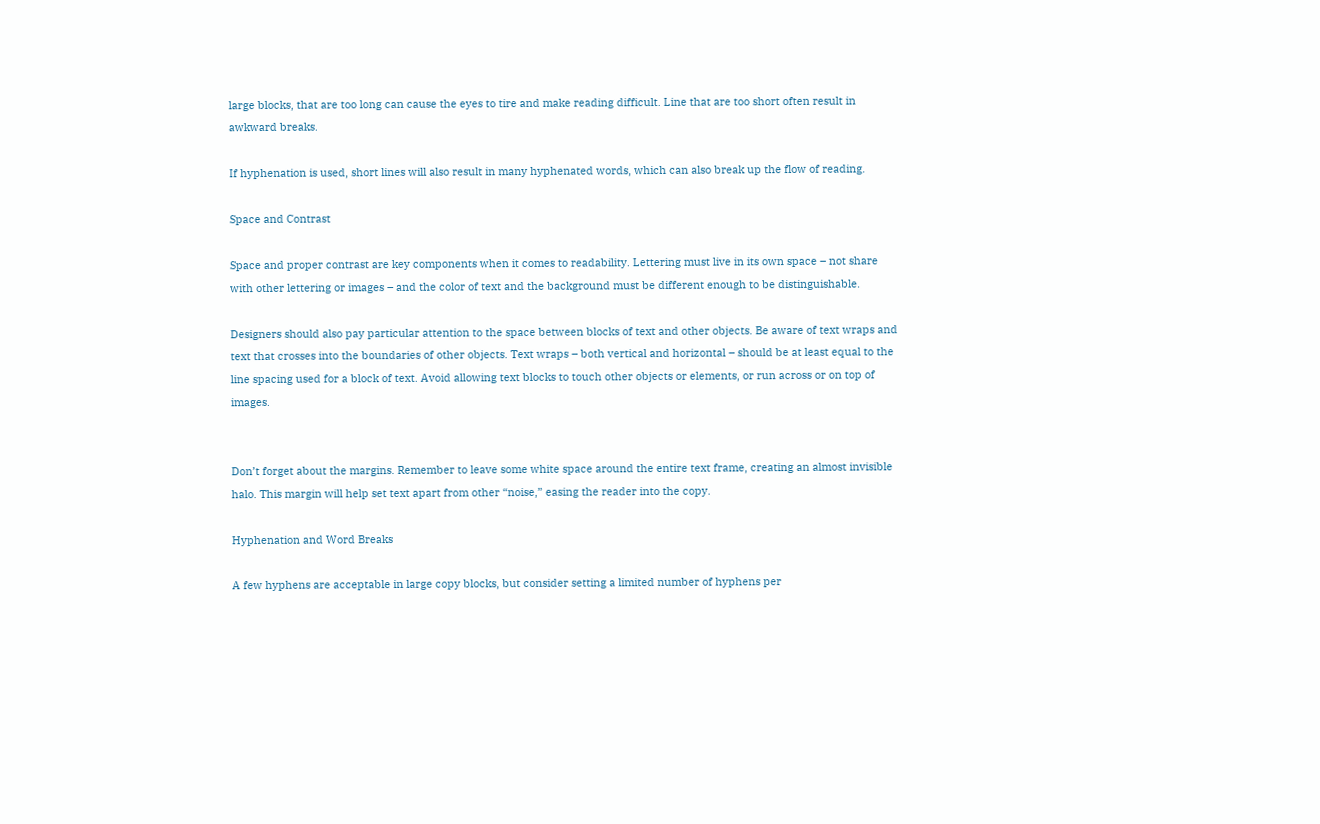large blocks, that are too long can cause the eyes to tire and make reading difficult. Line that are too short often result in awkward breaks.

If hyphenation is used, short lines will also result in many hyphenated words, which can also break up the flow of reading.

Space and Contrast

Space and proper contrast are key components when it comes to readability. Lettering must live in its own space – not share with other lettering or images – and the color of text and the background must be different enough to be distinguishable.

Designers should also pay particular attention to the space between blocks of text and other objects. Be aware of text wraps and text that crosses into the boundaries of other objects. Text wraps – both vertical and horizontal – should be at least equal to the line spacing used for a block of text. Avoid allowing text blocks to touch other objects or elements, or run across or on top of images.


Don’t forget about the margins. Remember to leave some white space around the entire text frame, creating an almost invisible halo. This margin will help set text apart from other “noise,” easing the reader into the copy.

Hyphenation and Word Breaks

A few hyphens are acceptable in large copy blocks, but consider setting a limited number of hyphens per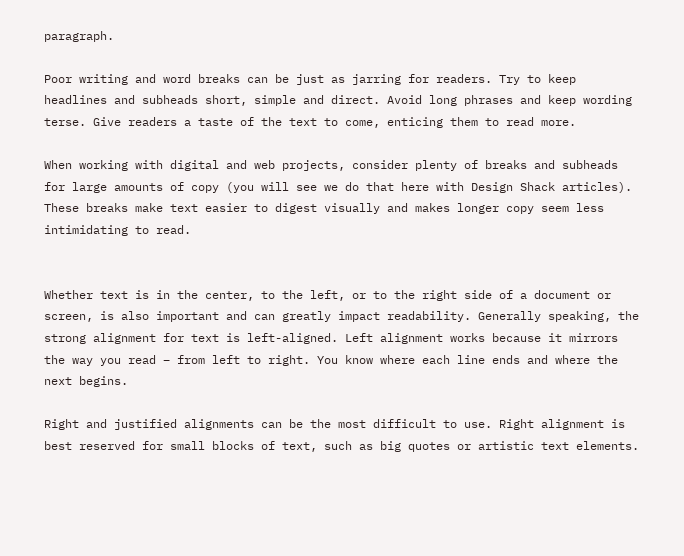paragraph.

Poor writing and word breaks can be just as jarring for readers. Try to keep headlines and subheads short, simple and direct. Avoid long phrases and keep wording terse. Give readers a taste of the text to come, enticing them to read more.

When working with digital and web projects, consider plenty of breaks and subheads for large amounts of copy (you will see we do that here with Design Shack articles). These breaks make text easier to digest visually and makes longer copy seem less intimidating to read.


Whether text is in the center, to the left, or to the right side of a document or screen, is also important and can greatly impact readability. Generally speaking, the strong alignment for text is left-aligned. Left alignment works because it mirrors the way you read – from left to right. You know where each line ends and where the next begins.

Right and justified alignments can be the most difficult to use. Right alignment is best reserved for small blocks of text, such as big quotes or artistic text elements.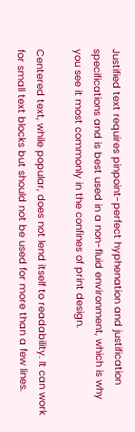Justified text requires pinpoint-perfect hyphenation and justification specifications and is best used in a non-fluid environment, which is why you see it most commonly in the confines of print design.

Centered text, while popular, does not lend itself to readability. It can work for small text blocks but should not be used for more than a few lines.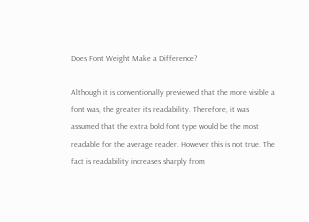Does Font Weight Make a Difference?

Although it is conventionally previewed that the more visible a font was, the greater its readability. Therefore, it was assumed that the extra bold font type would be the most readable for the average reader. However this is not true. The fact is readability increases sharply from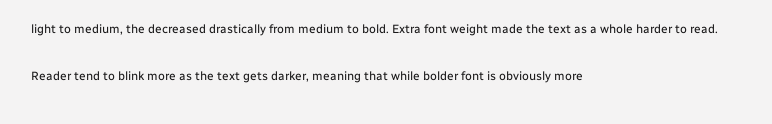light to medium, the decreased drastically from medium to bold. Extra font weight made the text as a whole harder to read.

Reader tend to blink more as the text gets darker, meaning that while bolder font is obviously more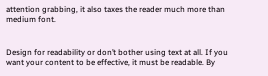attention grabbing, it also taxes the reader much more than medium font.


Design for readability or don’t bother using text at all. If you want your content to be effective, it must be readable. By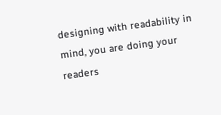designing with readability in mind, you are doing your readers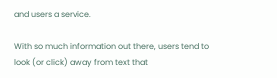and users a service.

With so much information out there, users tend to look (or click) away from text that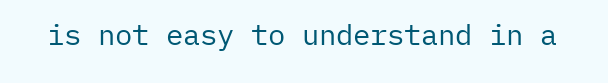is not easy to understand in a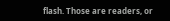flash. Those are readers, or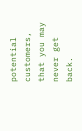potential customers, that you may never get back.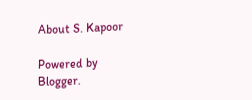About S. Kapoor

Powered by Blogger.